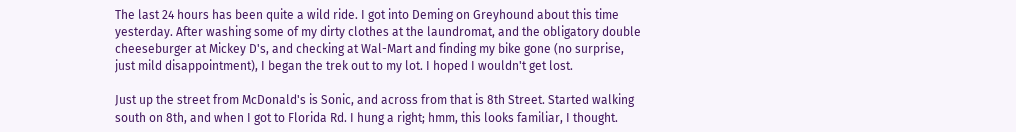The last 24 hours has been quite a wild ride. I got into Deming on Greyhound about this time yesterday. After washing some of my dirty clothes at the laundromat, and the obligatory double cheeseburger at Mickey D's, and checking at Wal-Mart and finding my bike gone (no surprise, just mild disappointment), I began the trek out to my lot. I hoped I wouldn't get lost.

Just up the street from McDonald's is Sonic, and across from that is 8th Street. Started walking south on 8th, and when I got to Florida Rd. I hung a right; hmm, this looks familiar, I thought.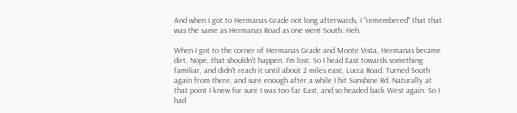And when I got to Hermanas Grade not long afterwards, I "remembered" that that was the same as Hermanas Road as one went South. Heh.

When I got to the corner of Hermanas Grade and Monte Vista, Hermanas became dirt. Nope, that shouldn't happen. I'm lost. So I head East towards something familiar, and didn't reach it until about 2 miles east, Lucca Road. Turned South again from there, and sure enough after a while I hit Sunshine Rd. Naturally at that point I knew for sure I was too far East, and so headed back West again. So I had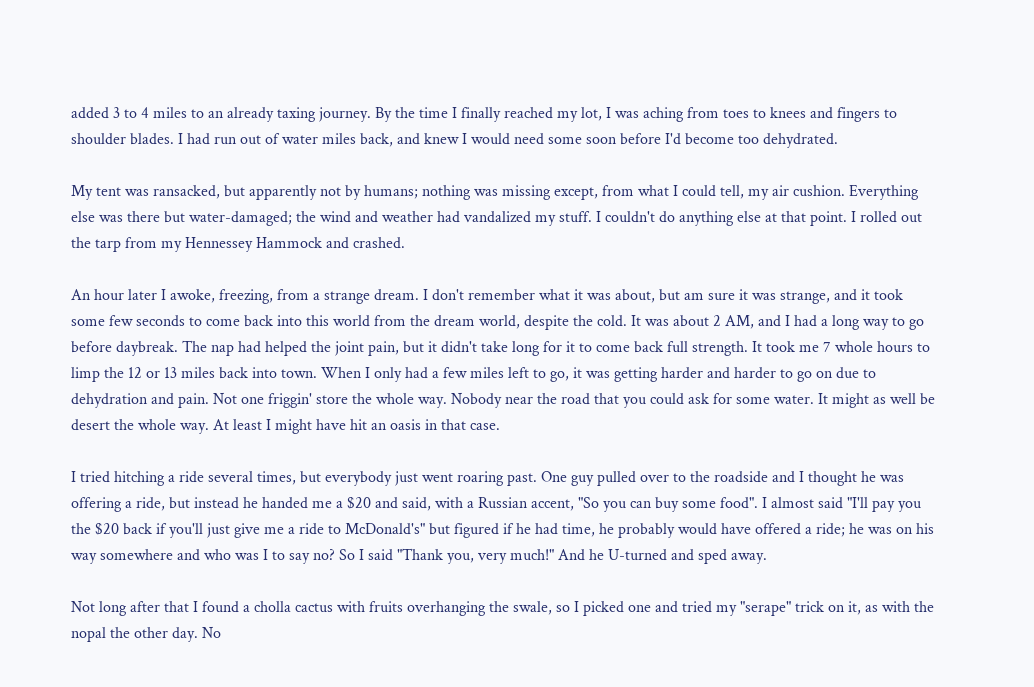added 3 to 4 miles to an already taxing journey. By the time I finally reached my lot, I was aching from toes to knees and fingers to shoulder blades. I had run out of water miles back, and knew I would need some soon before I'd become too dehydrated.

My tent was ransacked, but apparently not by humans; nothing was missing except, from what I could tell, my air cushion. Everything else was there but water-damaged; the wind and weather had vandalized my stuff. I couldn't do anything else at that point. I rolled out the tarp from my Hennessey Hammock and crashed.

An hour later I awoke, freezing, from a strange dream. I don't remember what it was about, but am sure it was strange, and it took some few seconds to come back into this world from the dream world, despite the cold. It was about 2 AM, and I had a long way to go before daybreak. The nap had helped the joint pain, but it didn't take long for it to come back full strength. It took me 7 whole hours to limp the 12 or 13 miles back into town. When I only had a few miles left to go, it was getting harder and harder to go on due to dehydration and pain. Not one friggin' store the whole way. Nobody near the road that you could ask for some water. It might as well be desert the whole way. At least I might have hit an oasis in that case.

I tried hitching a ride several times, but everybody just went roaring past. One guy pulled over to the roadside and I thought he was offering a ride, but instead he handed me a $20 and said, with a Russian accent, "So you can buy some food". I almost said "I'll pay you the $20 back if you'll just give me a ride to McDonald's" but figured if he had time, he probably would have offered a ride; he was on his way somewhere and who was I to say no? So I said "Thank you, very much!" And he U-turned and sped away.

Not long after that I found a cholla cactus with fruits overhanging the swale, so I picked one and tried my "serape" trick on it, as with the nopal the other day. No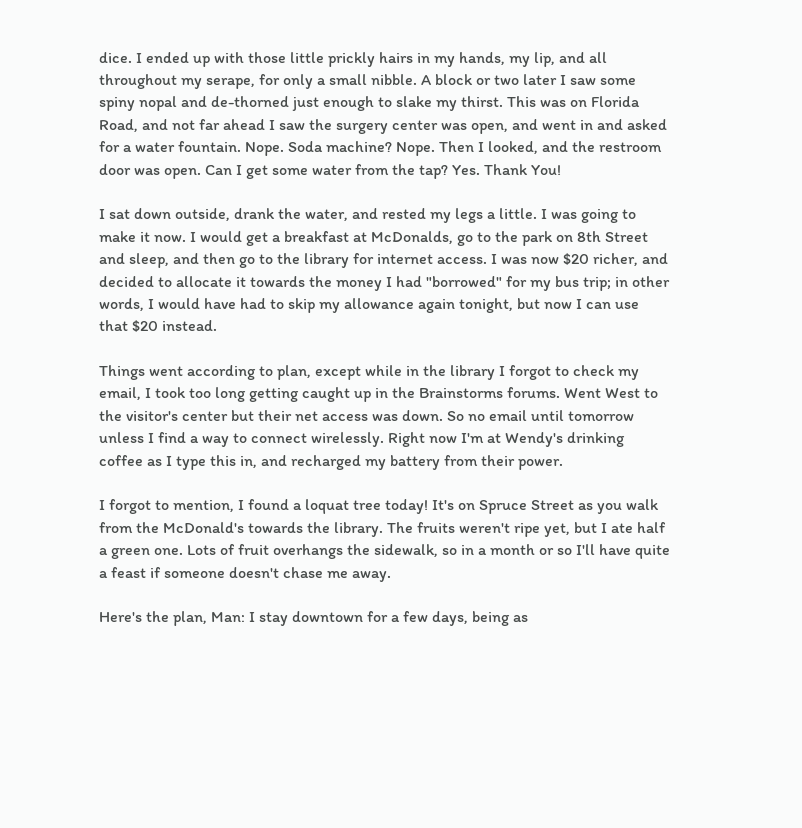dice. I ended up with those little prickly hairs in my hands, my lip, and all throughout my serape, for only a small nibble. A block or two later I saw some spiny nopal and de-thorned just enough to slake my thirst. This was on Florida Road, and not far ahead I saw the surgery center was open, and went in and asked for a water fountain. Nope. Soda machine? Nope. Then I looked, and the restroom door was open. Can I get some water from the tap? Yes. Thank You!

I sat down outside, drank the water, and rested my legs a little. I was going to make it now. I would get a breakfast at McDonalds, go to the park on 8th Street and sleep, and then go to the library for internet access. I was now $20 richer, and decided to allocate it towards the money I had "borrowed" for my bus trip; in other words, I would have had to skip my allowance again tonight, but now I can use that $20 instead.

Things went according to plan, except while in the library I forgot to check my email, I took too long getting caught up in the Brainstorms forums. Went West to the visitor's center but their net access was down. So no email until tomorrow unless I find a way to connect wirelessly. Right now I'm at Wendy's drinking coffee as I type this in, and recharged my battery from their power.

I forgot to mention, I found a loquat tree today! It's on Spruce Street as you walk from the McDonald's towards the library. The fruits weren't ripe yet, but I ate half a green one. Lots of fruit overhangs the sidewalk, so in a month or so I'll have quite a feast if someone doesn't chase me away.

Here's the plan, Man: I stay downtown for a few days, being as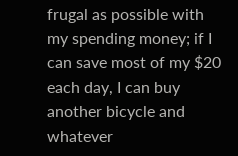frugal as possible with my spending money; if I can save most of my $20 each day, I can buy another bicycle and whatever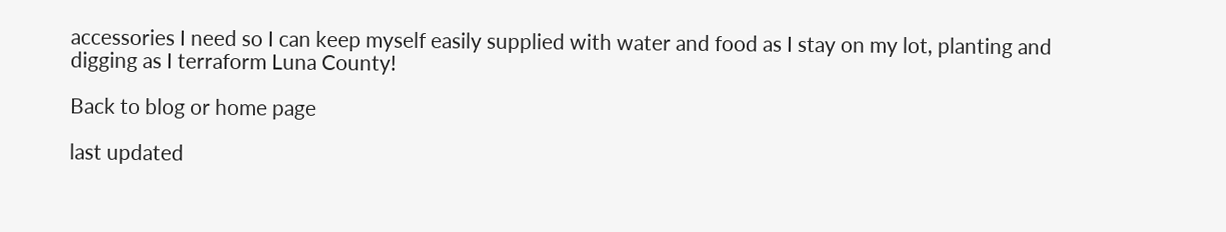accessories I need so I can keep myself easily supplied with water and food as I stay on my lot, planting and digging as I terraform Luna County!

Back to blog or home page

last updated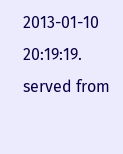2013-01-10 20:19:19. served from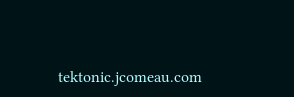tektonic.jcomeau.com